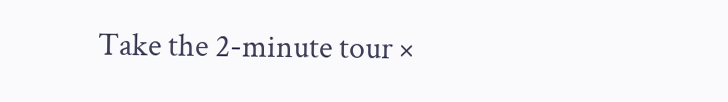Take the 2-minute tour ×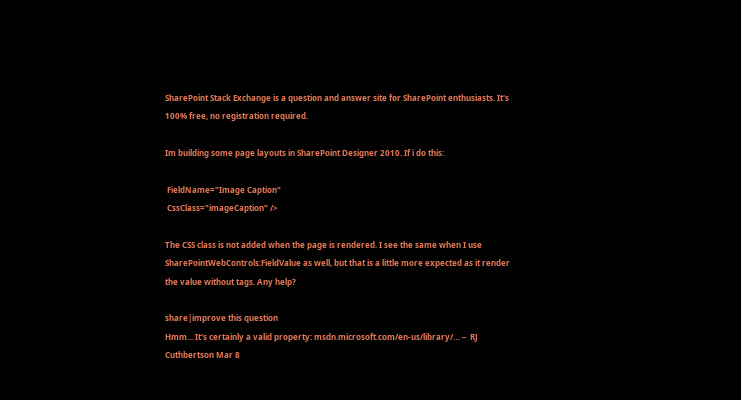SharePoint Stack Exchange is a question and answer site for SharePoint enthusiasts. It's 100% free, no registration required.

Im building some page layouts in SharePoint Designer 2010. If i do this:

 FieldName="Image Caption"
 CssClass="imageCaption" />

The CSS class is not added when the page is rendered. I see the same when I use SharePointWebControls:FieldValue as well, but that is a little more expected as it render the value without tags. Any help?

share|improve this question
Hmm... It's certainly a valid property: msdn.microsoft.com/en-us/library/… –  RJ Cuthbertson Mar 8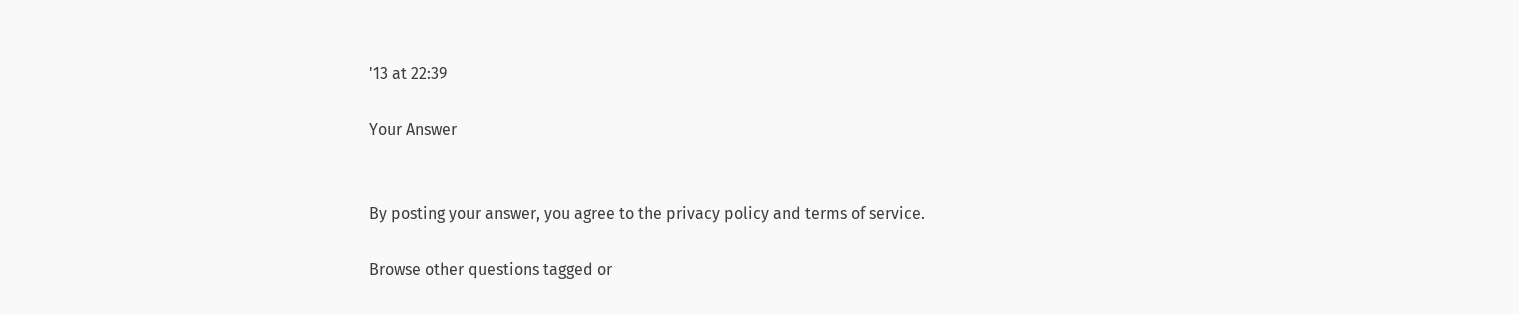'13 at 22:39

Your Answer


By posting your answer, you agree to the privacy policy and terms of service.

Browse other questions tagged or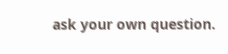ask your own question.